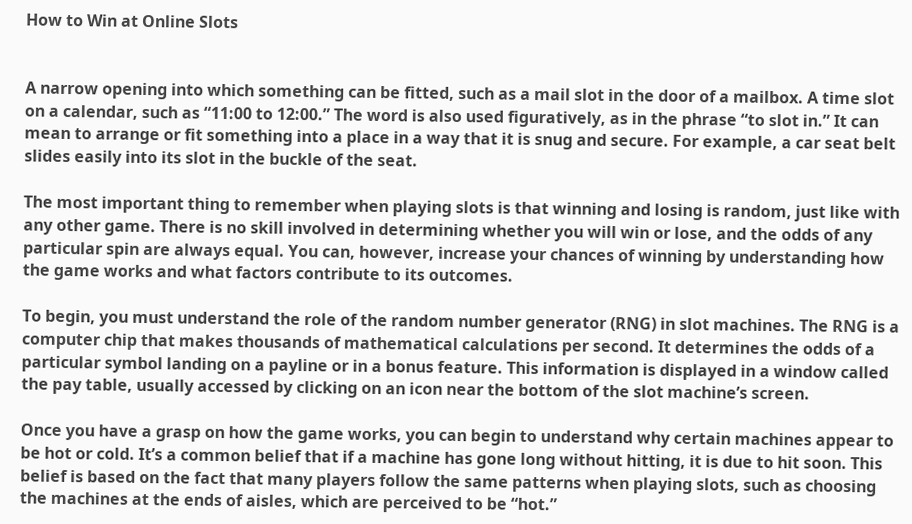How to Win at Online Slots


A narrow opening into which something can be fitted, such as a mail slot in the door of a mailbox. A time slot on a calendar, such as “11:00 to 12:00.” The word is also used figuratively, as in the phrase “to slot in.” It can mean to arrange or fit something into a place in a way that it is snug and secure. For example, a car seat belt slides easily into its slot in the buckle of the seat.

The most important thing to remember when playing slots is that winning and losing is random, just like with any other game. There is no skill involved in determining whether you will win or lose, and the odds of any particular spin are always equal. You can, however, increase your chances of winning by understanding how the game works and what factors contribute to its outcomes.

To begin, you must understand the role of the random number generator (RNG) in slot machines. The RNG is a computer chip that makes thousands of mathematical calculations per second. It determines the odds of a particular symbol landing on a payline or in a bonus feature. This information is displayed in a window called the pay table, usually accessed by clicking on an icon near the bottom of the slot machine’s screen.

Once you have a grasp on how the game works, you can begin to understand why certain machines appear to be hot or cold. It’s a common belief that if a machine has gone long without hitting, it is due to hit soon. This belief is based on the fact that many players follow the same patterns when playing slots, such as choosing the machines at the ends of aisles, which are perceived to be “hot.”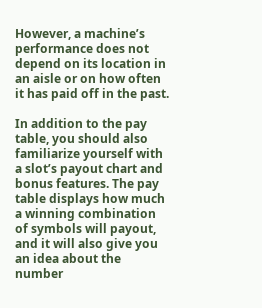However, a machine’s performance does not depend on its location in an aisle or on how often it has paid off in the past.

In addition to the pay table, you should also familiarize yourself with a slot’s payout chart and bonus features. The pay table displays how much a winning combination of symbols will payout, and it will also give you an idea about the number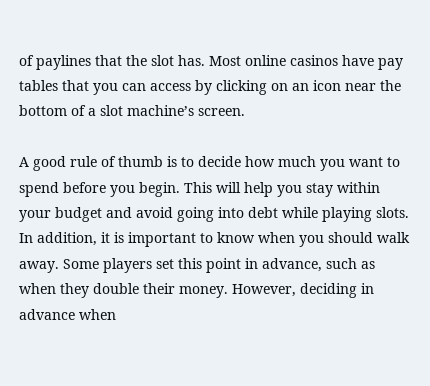of paylines that the slot has. Most online casinos have pay tables that you can access by clicking on an icon near the bottom of a slot machine’s screen.

A good rule of thumb is to decide how much you want to spend before you begin. This will help you stay within your budget and avoid going into debt while playing slots. In addition, it is important to know when you should walk away. Some players set this point in advance, such as when they double their money. However, deciding in advance when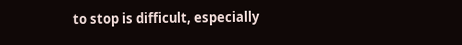to stop is difficult, especially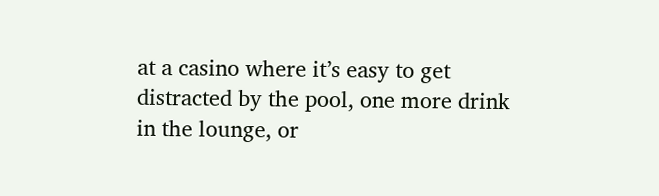at a casino where it’s easy to get distracted by the pool, one more drink in the lounge, or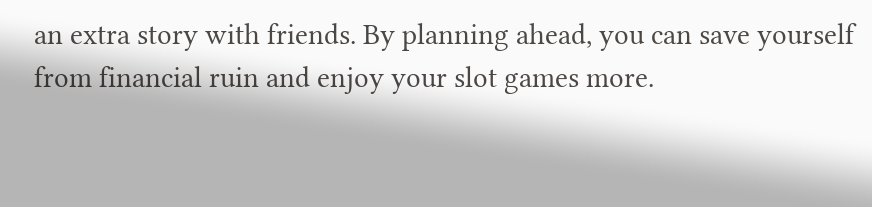an extra story with friends. By planning ahead, you can save yourself from financial ruin and enjoy your slot games more.